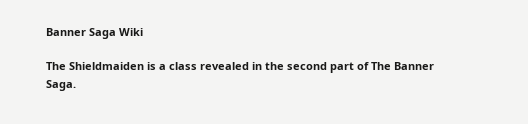Banner Saga Wiki

The Shieldmaiden is a class revealed in the second part of The Banner Saga.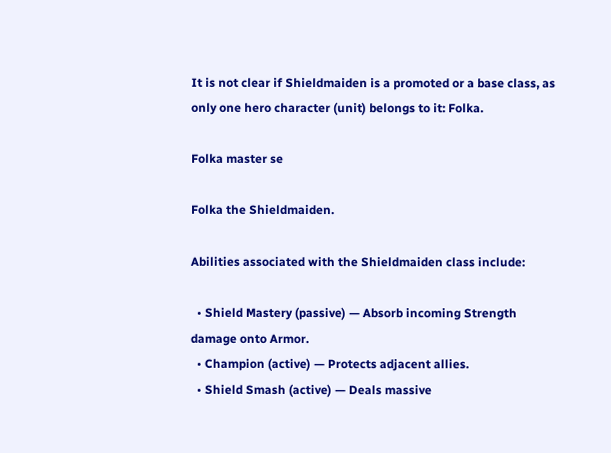It is not clear if Shieldmaiden is a promoted or a base class, as only one hero character (unit) belongs to it: Folka.

Folka master se

Folka the Shieldmaiden.

Abilities associated with the Shieldmaiden class include:

  • Shield Mastery (passive) — Absorb incoming Strength damage onto Armor.
  • Champion (active) — Protects adjacent allies.
  • Shield Smash (active) — Deals massive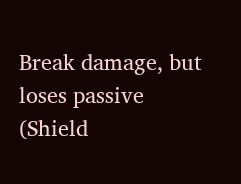Break damage, but loses passive (Shield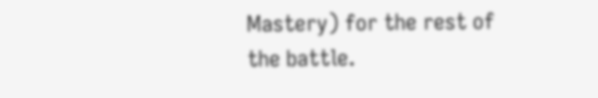Mastery) for the rest of the battle.